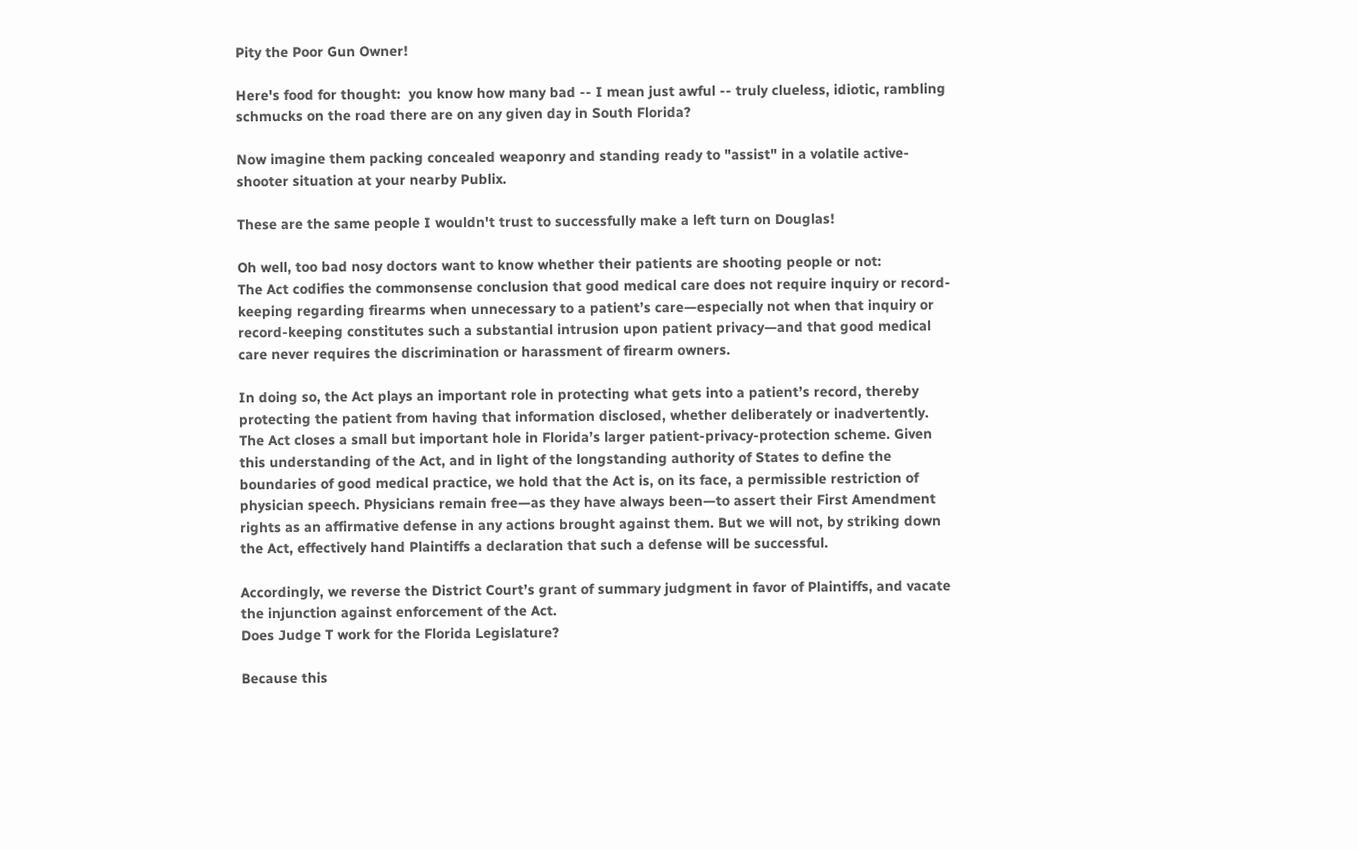Pity the Poor Gun Owner!

Here's food for thought:  you know how many bad -- I mean just awful -- truly clueless, idiotic, rambling schmucks on the road there are on any given day in South Florida?

Now imagine them packing concealed weaponry and standing ready to "assist" in a volatile active-shooter situation at your nearby Publix.

These are the same people I wouldn't trust to successfully make a left turn on Douglas!

Oh well, too bad nosy doctors want to know whether their patients are shooting people or not:
The Act codifies the commonsense conclusion that good medical care does not require inquiry or record-keeping regarding firearms when unnecessary to a patient’s care—especially not when that inquiry or record-keeping constitutes such a substantial intrusion upon patient privacy—and that good medical care never requires the discrimination or harassment of firearm owners.

In doing so, the Act plays an important role in protecting what gets into a patient’s record, thereby protecting the patient from having that information disclosed, whether deliberately or inadvertently. The Act closes a small but important hole in Florida’s larger patient-privacy-protection scheme. Given this understanding of the Act, and in light of the longstanding authority of States to define the boundaries of good medical practice, we hold that the Act is, on its face, a permissible restriction of physician speech. Physicians remain free—as they have always been—to assert their First Amendment rights as an affirmative defense in any actions brought against them. But we will not, by striking down the Act, effectively hand Plaintiffs a declaration that such a defense will be successful.

Accordingly, we reverse the District Court’s grant of summary judgment in favor of Plaintiffs, and vacate the injunction against enforcement of the Act.
Does Judge T work for the Florida Legislature?

Because this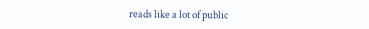reads like a lot of public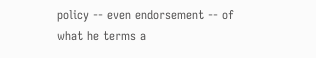policy -- even endorsement -- of what he terms a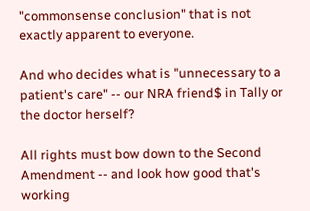"commonsense conclusion" that is not exactly apparent to everyone.

And who decides what is "unnecessary to a patient's care" -- our NRA friend$ in Tally or the doctor herself?

All rights must bow down to the Second Amendment -- and look how good that's working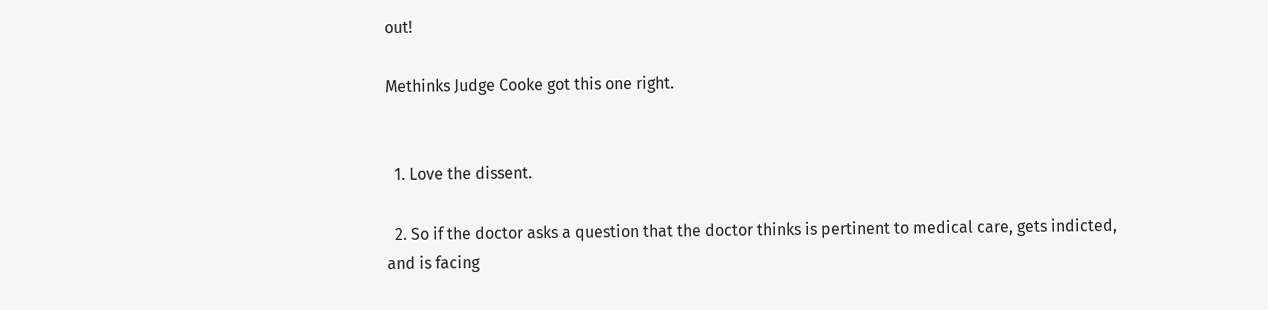out!

Methinks Judge Cooke got this one right.


  1. Love the dissent.

  2. So if the doctor asks a question that the doctor thinks is pertinent to medical care, gets indicted, and is facing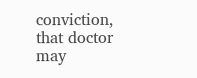conviction, that doctor may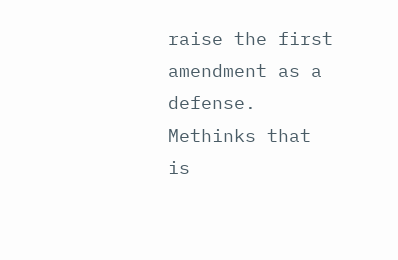raise the first amendment as a defense. Methinks that is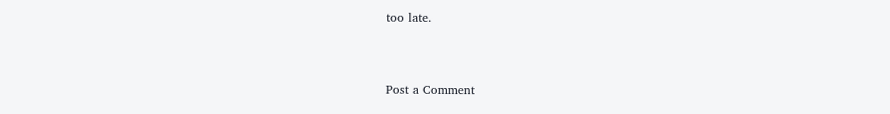too late.


Post a Comment